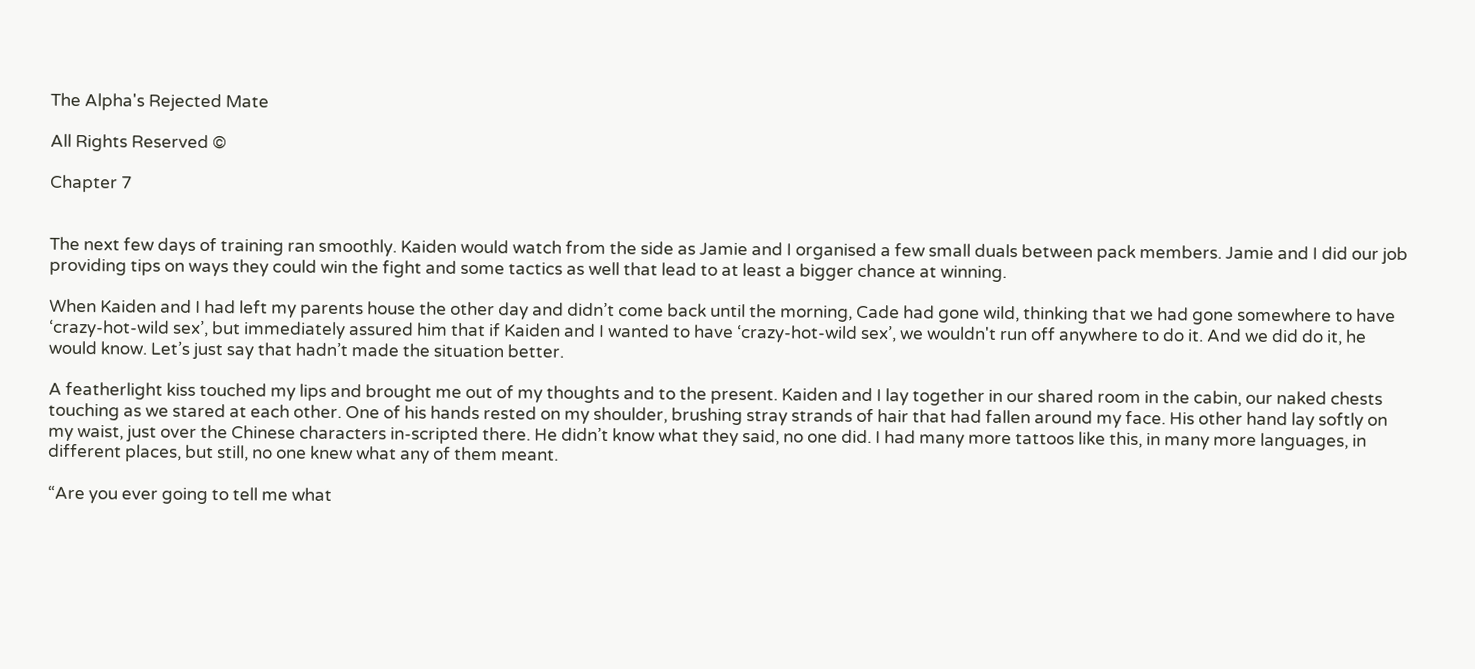The Alpha's Rejected Mate

All Rights Reserved ©

Chapter 7


The next few days of training ran smoothly. Kaiden would watch from the side as Jamie and I organised a few small duals between pack members. Jamie and I did our job providing tips on ways they could win the fight and some tactics as well that lead to at least a bigger chance at winning.

When Kaiden and I had left my parents house the other day and didn’t come back until the morning, Cade had gone wild, thinking that we had gone somewhere to have ‘crazy-hot-wild sex’, but immediately assured him that if Kaiden and I wanted to have ‘crazy-hot-wild sex’, we wouldn't run off anywhere to do it. And we did do it, he would know. Let’s just say that hadn’t made the situation better.

A featherlight kiss touched my lips and brought me out of my thoughts and to the present. Kaiden and I lay together in our shared room in the cabin, our naked chests touching as we stared at each other. One of his hands rested on my shoulder, brushing stray strands of hair that had fallen around my face. His other hand lay softly on my waist, just over the Chinese characters in-scripted there. He didn’t know what they said, no one did. I had many more tattoos like this, in many more languages, in different places, but still, no one knew what any of them meant.

“Are you ever going to tell me what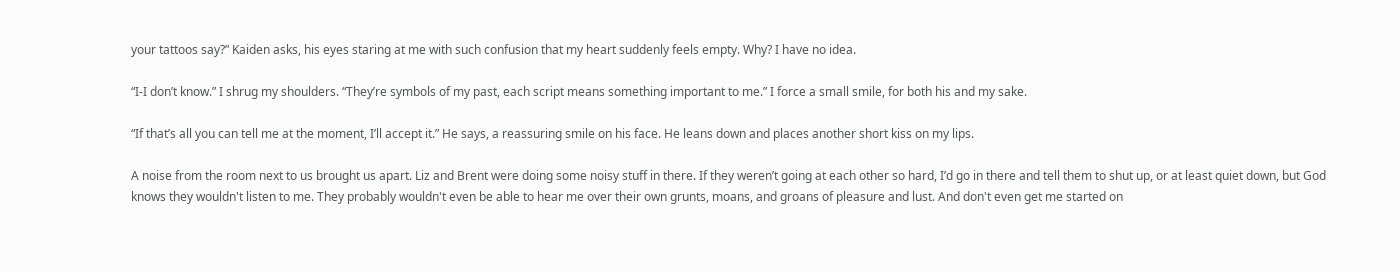your tattoos say?” Kaiden asks, his eyes staring at me with such confusion that my heart suddenly feels empty. Why? I have no idea.

“I-I don’t know.” I shrug my shoulders. “They’re symbols of my past, each script means something important to me.” I force a small smile, for both his and my sake.

“If that’s all you can tell me at the moment, I’ll accept it.” He says, a reassuring smile on his face. He leans down and places another short kiss on my lips.

A noise from the room next to us brought us apart. Liz and Brent were doing some noisy stuff in there. If they weren’t going at each other so hard, I’d go in there and tell them to shut up, or at least quiet down, but God knows they wouldn't listen to me. They probably wouldn't even be able to hear me over their own grunts, moans, and groans of pleasure and lust. And don't even get me started on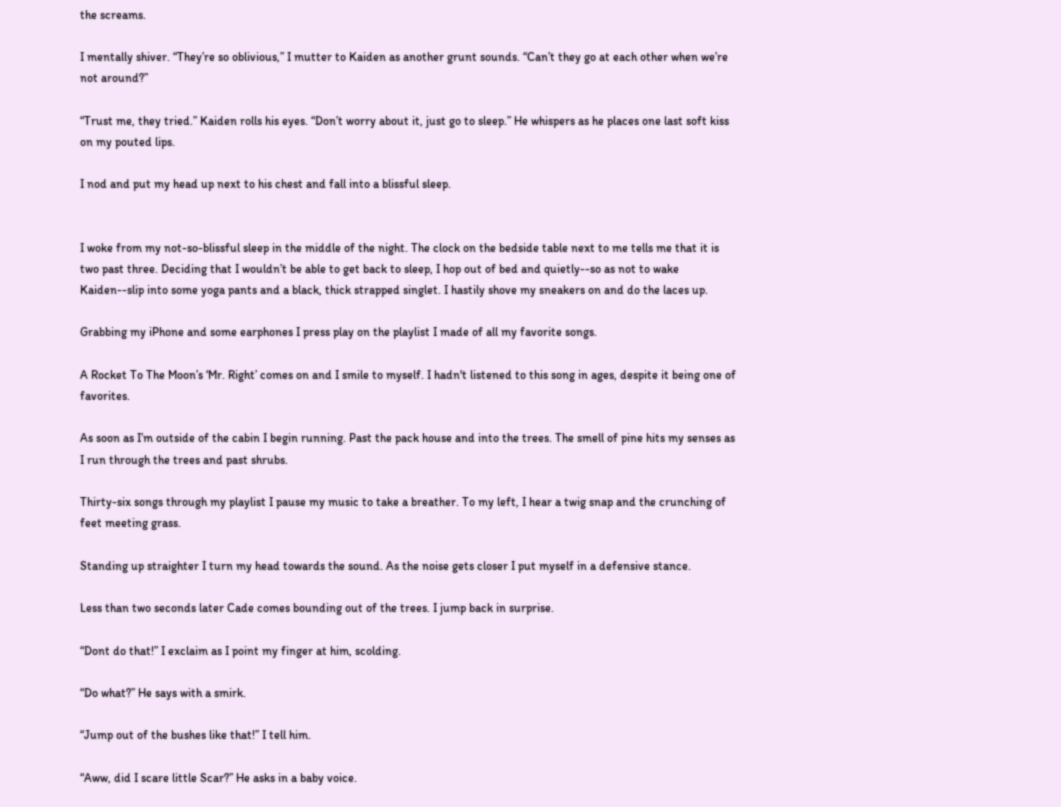the screams.

I mentally shiver. “They’re so oblivious,” I mutter to Kaiden as another grunt sounds. “Can’t they go at each other when we’re not around?”

“Trust me, they tried.” Kaiden rolls his eyes. “Don’t worry about it, just go to sleep.” He whispers as he places one last soft kiss on my pouted lips.

I nod and put my head up next to his chest and fall into a blissful sleep.


I woke from my not-so-blissful sleep in the middle of the night. The clock on the bedside table next to me tells me that it is two past three. Deciding that I wouldn’t be able to get back to sleep, I hop out of bed and quietly--so as not to wake Kaiden--slip into some yoga pants and a black, thick strapped singlet. I hastily shove my sneakers on and do the laces up.

Grabbing my iPhone and some earphones I press play on the playlist I made of all my favorite songs.

A Rocket To The Moon’s ‘Mr. Right’ comes on and I smile to myself. I hadn't listened to this song in ages, despite it being one of favorites.

As soon as I’m outside of the cabin I begin running. Past the pack house and into the trees. The smell of pine hits my senses as I run through the trees and past shrubs.

Thirty-six songs through my playlist I pause my music to take a breather. To my left, I hear a twig snap and the crunching of feet meeting grass.

Standing up straighter I turn my head towards the sound. As the noise gets closer I put myself in a defensive stance.

Less than two seconds later Cade comes bounding out of the trees. I jump back in surprise.

“Dont do that!” I exclaim as I point my finger at him, scolding.

“Do what?” He says with a smirk.

“Jump out of the bushes like that!” I tell him.

“Aww, did I scare little Scar?” He asks in a baby voice.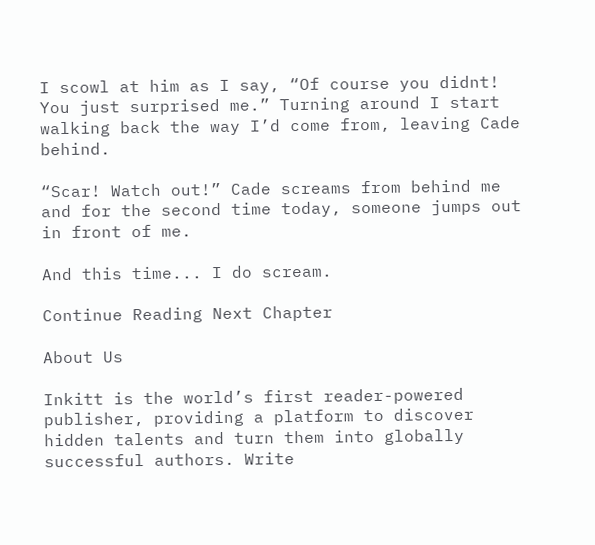I scowl at him as I say, “Of course you didnt! You just surprised me.” Turning around I start walking back the way I’d come from, leaving Cade behind.

“Scar! Watch out!” Cade screams from behind me and for the second time today, someone jumps out in front of me.

And this time... I do scream.

Continue Reading Next Chapter

About Us

Inkitt is the world’s first reader-powered publisher, providing a platform to discover hidden talents and turn them into globally successful authors. Write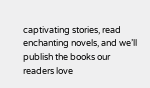captivating stories, read enchanting novels, and we’ll publish the books our readers love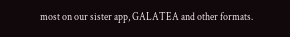most on our sister app, GALATEA and other formats.